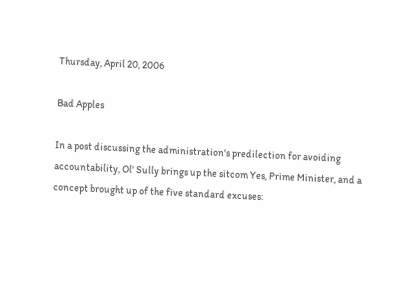Thursday, April 20, 2006

Bad Apples

In a post discussing the administration's predilection for avoiding accountability, Ol' Sully brings up the sitcom Yes, Prime Minister, and a concept brought up of the five standard excuses: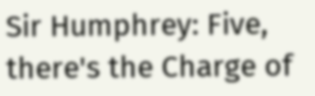Sir Humphrey: Five, there's the Charge of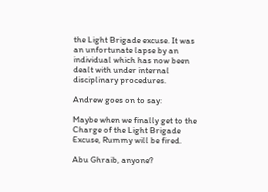the Light Brigade excuse. It was an unfortunate lapse by an individual which has now been dealt with under internal disciplinary procedures.

Andrew goes on to say:

Maybe when we finally get to the Charge of the Light Brigade Excuse, Rummy will be fired.

Abu Ghraib, anyone?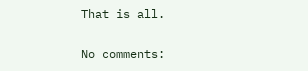That is all.

No comments: